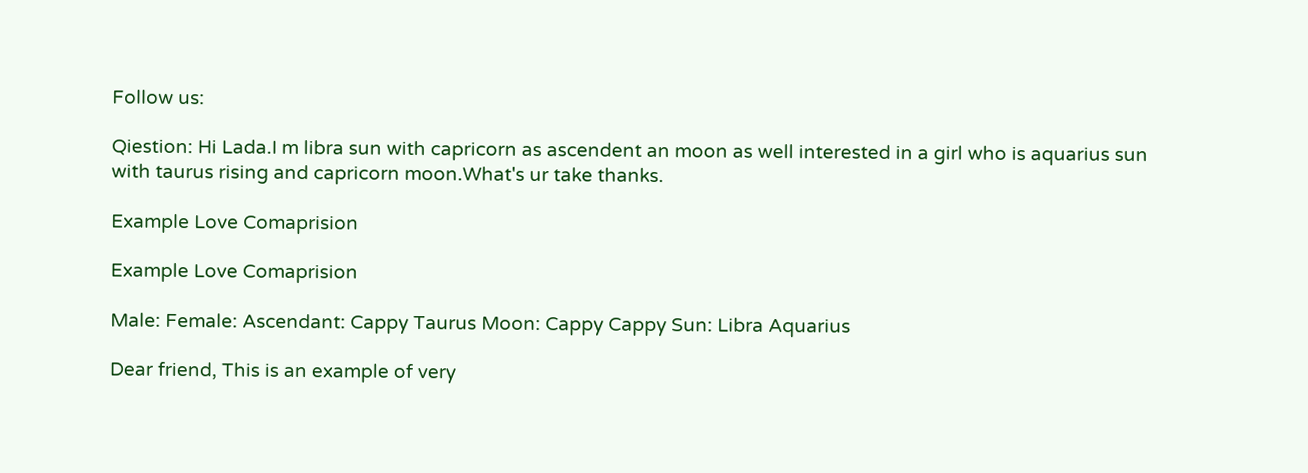Follow us:

Qiestion: Hi Lada.I m libra sun with capricorn as ascendent an moon as well interested in a girl who is aquarius sun with taurus rising and capricorn moon.What's ur take thanks.

Example Love Comaprision

Example Love Comaprision

Male: Female: Ascendant: Cappy Taurus Moon: Cappy Cappy Sun: Libra Aquarius

Dear friend, This is an example of very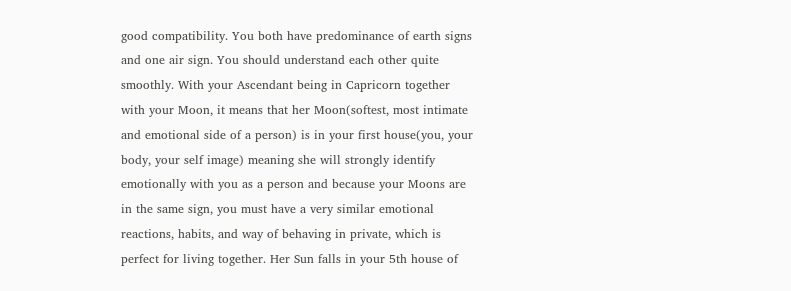good compatibility. You both have predominance of earth signs and one air sign. You should understand each other quite smoothly. With your Ascendant being in Capricorn together with your Moon, it means that her Moon(softest, most intimate and emotional side of a person) is in your first house(you, your body, your self image) meaning she will strongly identify emotionally with you as a person and because your Moons are in the same sign, you must have a very similar emotional reactions, habits, and way of behaving in private, which is perfect for living together. Her Sun falls in your 5th house of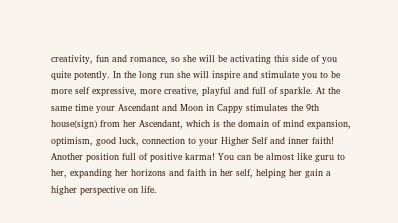creativity, fun and romance, so she will be activating this side of you quite potently. In the long run she will inspire and stimulate you to be more self expressive, more creative, playful and full of sparkle. At the same time your Ascendant and Moon in Cappy stimulates the 9th house(sign) from her Ascendant, which is the domain of mind expansion, optimism, good luck, connection to your Higher Self and inner faith! Another position full of positive karma! You can be almost like guru to her, expanding her horizons and faith in her self, helping her gain a higher perspective on life.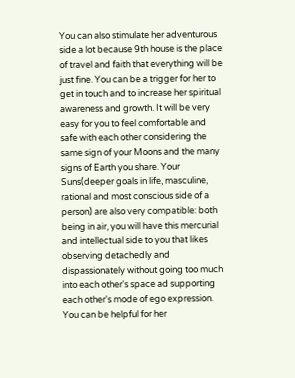You can also stimulate her adventurous side a lot because 9th house is the place of travel and faith that everything will be just fine. You can be a trigger for her to get in touch and to increase her spiritual awareness and growth. It will be very easy for you to feel comfortable and safe with each other considering the same sign of your Moons and the many signs of Earth you share. Your Suns(deeper goals in life, masculine, rational and most conscious side of a person) are also very compatible: both being in air, you will have this mercurial and intellectual side to you that likes observing detachedly and dispassionately without going too much into each other's space ad supporting each other's mode of ego expression. You can be helpful for her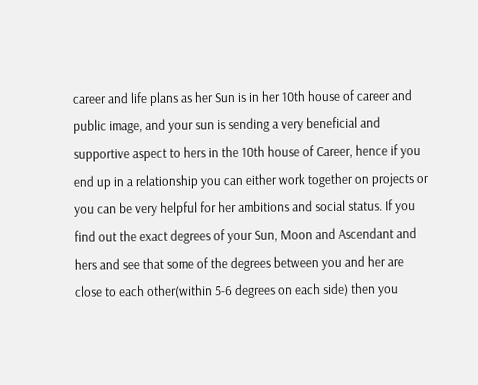career and life plans as her Sun is in her 10th house of career and public image, and your sun is sending a very beneficial and supportive aspect to hers in the 10th house of Career, hence if you end up in a relationship you can either work together on projects or you can be very helpful for her ambitions and social status. If you find out the exact degrees of your Sun, Moon and Ascendant and hers and see that some of the degrees between you and her are close to each other(within 5-6 degrees on each side) then you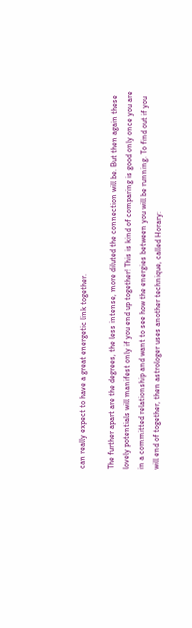can really expect to have a great energetic link together.

The further apart are the degrees, the less intense, more diluted the connection will be. But then again these lovely potentials will manifest only if you end up together! This is kind of comparing is good only once you are in a committed relationship and want to see how the energies between you will be running. To find out if you will end of together, then astrologer uses another technique, called Horary: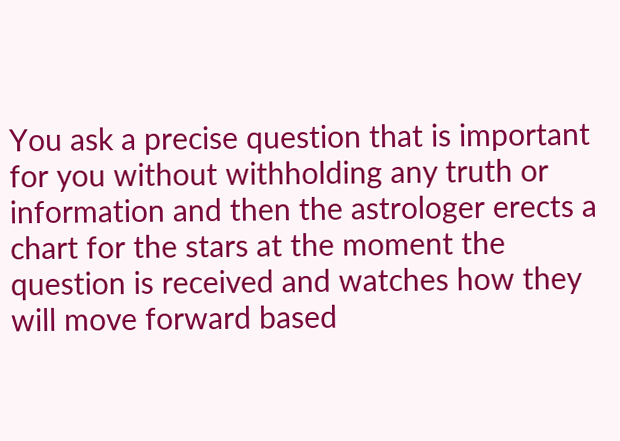You ask a precise question that is important for you without withholding any truth or information and then the astrologer erects a chart for the stars at the moment the question is received and watches how they will move forward based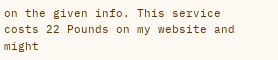on the given info. This service costs 22 Pounds on my website and might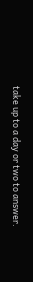take up to a day or two to answer.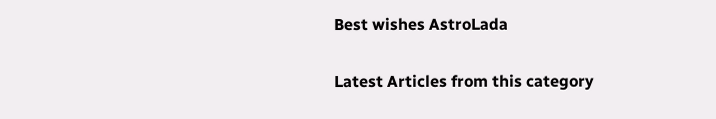Best wishes AstroLada

Latest Articles from this category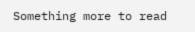Something more to read